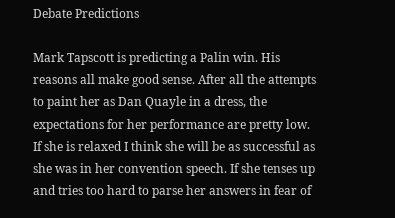Debate Predictions

Mark Tapscott is predicting a Palin win. His reasons all make good sense. After all the attempts to paint her as Dan Quayle in a dress, the expectations for her performance are pretty low. If she is relaxed I think she will be as successful as she was in her convention speech. If she tenses up and tries too hard to parse her answers in fear of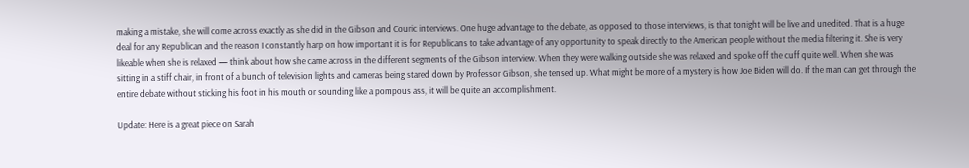making a mistake, she will come across exactly as she did in the Gibson and Couric interviews. One huge advantage to the debate, as opposed to those interviews, is that tonight will be live and unedited. That is a huge deal for any Republican and the reason I constantly harp on how important it is for Republicans to take advantage of any opportunity to speak directly to the American people without the media filtering it. She is very likeable when she is relaxed — think about how she came across in the different segments of the Gibson interview. When they were walking outside she was relaxed and spoke off the cuff quite well. When she was sitting in a stiff chair, in front of a bunch of television lights and cameras being stared down by Professor Gibson, she tensed up. What might be more of a mystery is how Joe Biden will do. If the man can get through the entire debate without sticking his foot in his mouth or sounding like a pompous ass, it will be quite an accomplishment.

Update: Here is a great piece on Sarah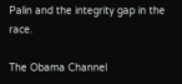Palin and the integrity gap in the race.

The Obama Channel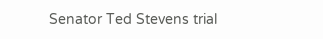Senator Ted Stevens trial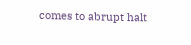comes to abrupt halt